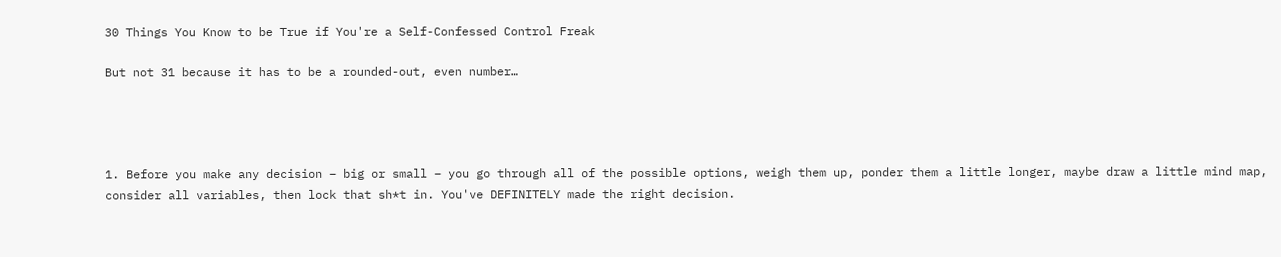30 Things You Know to be True if You're a Self-Confessed Control Freak

But not 31 because it has to be a rounded-out, even number…




1. Before you make any decision – big or small – you go through all of the possible options, weigh them up, ponder them a little longer, maybe draw a little mind map, consider all variables, then lock that sh*t in. You've DEFINITELY made the right decision.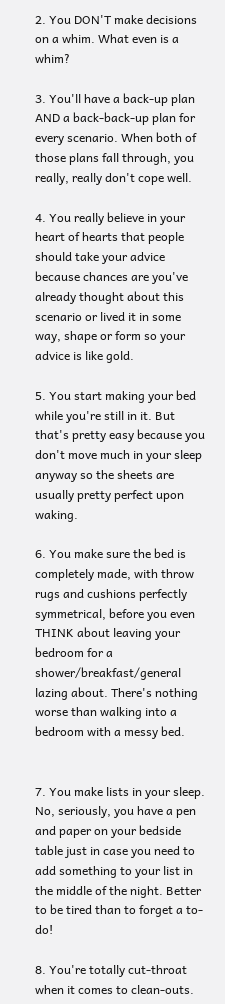2. You DON'T make decisions on a whim. What even is a whim?

3. You'll have a back-up plan AND a back-back-up plan for every scenario. When both of those plans fall through, you really, really don't cope well.

4. You really believe in your heart of hearts that people should take your advice because chances are you've already thought about this scenario or lived it in some way, shape or form so your advice is like gold.

5. You start making your bed while you're still in it. But that's pretty easy because you don't move much in your sleep anyway so the sheets are usually pretty perfect upon waking.

6. You make sure the bed is completely made, with throw rugs and cushions perfectly symmetrical, before you even THINK about leaving your bedroom for a shower/breakfast/general lazing about. There's nothing worse than walking into a bedroom with a messy bed.


7. You make lists in your sleep. No, seriously, you have a pen and paper on your bedside table just in case you need to add something to your list in the middle of the night. Better to be tired than to forget a to-do!

8. You're totally cut-throat when it comes to clean-outs.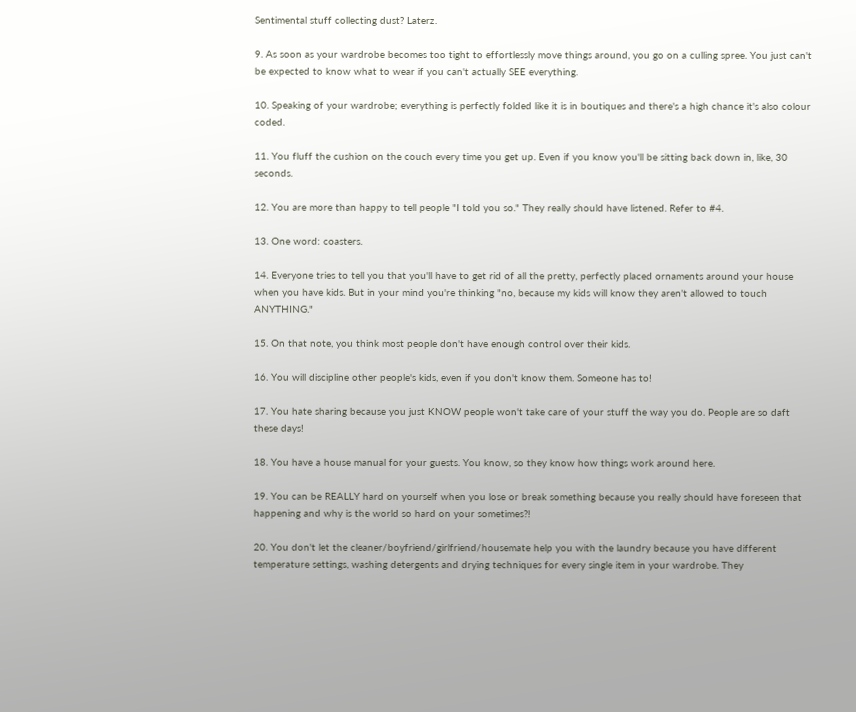Sentimental stuff collecting dust? Laterz.

9. As soon as your wardrobe becomes too tight to effortlessly move things around, you go on a culling spree. You just can't be expected to know what to wear if you can't actually SEE everything.

10. Speaking of your wardrobe; everything is perfectly folded like it is in boutiques and there's a high chance it's also colour coded.

11. You fluff the cushion on the couch every time you get up. Even if you know you'll be sitting back down in, like, 30 seconds.

12. You are more than happy to tell people "I told you so." They really should have listened. Refer to #4.

13. One word: coasters.

14. Everyone tries to tell you that you'll have to get rid of all the pretty, perfectly placed ornaments around your house when you have kids. But in your mind you're thinking "no, because my kids will know they aren't allowed to touch ANYTHING."

15. On that note, you think most people don't have enough control over their kids.

16. You will discipline other people's kids, even if you don't know them. Someone has to!

17. You hate sharing because you just KNOW people won't take care of your stuff the way you do. People are so daft these days!

18. You have a house manual for your guests. You know, so they know how things work around here.

19. You can be REALLY hard on yourself when you lose or break something because you really should have foreseen that happening and why is the world so hard on your sometimes?!

20. You don't let the cleaner/boyfriend/girlfriend/housemate help you with the laundry because you have different temperature settings, washing detergents and drying techniques for every single item in your wardrobe. They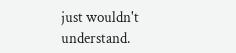just wouldn't understand.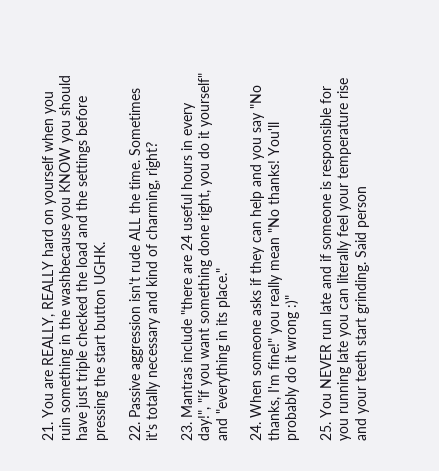21. You are REALLY, REALLY hard on yourself when you ruin something in the washbecause you KNOW you should have just triple checked the load and the settings before pressing the start button UGHK.

22. Passive aggression isn't rude ALL the time. Sometimes it's totally necessary and kind of charming, right?

23. Mantras include "there are 24 useful hours in every day!", "if you want something done right, you do it yourself" and "everything in its place."

24. When someone asks if they can help and you say "No thanks, I'm fine!" you really mean "No thanks! You'll probably do it wrong :)"

25. You NEVER run late and if someone is responsible for you running late you can literally feel your temperature rise and your teeth start grinding. Said person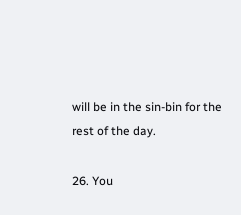will be in the sin-bin for the rest of the day.

26. You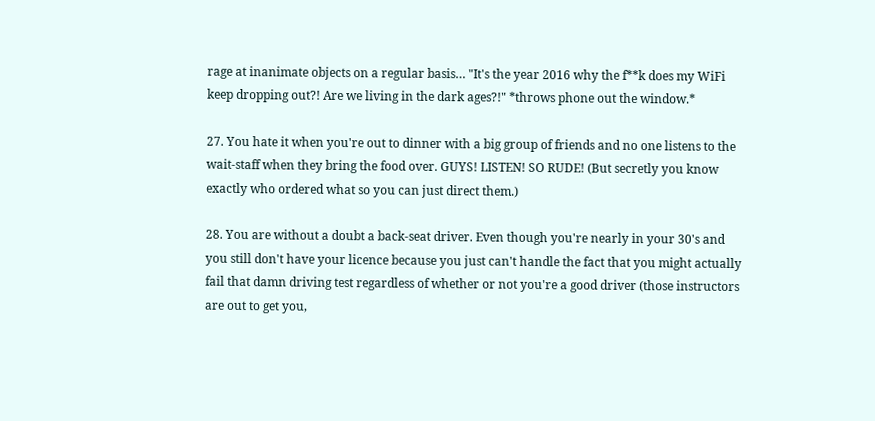rage at inanimate objects on a regular basis… "It's the year 2016 why the f**k does my WiFi keep dropping out?! Are we living in the dark ages?!" *throws phone out the window.*

27. You hate it when you're out to dinner with a big group of friends and no one listens to the wait-staff when they bring the food over. GUYS! LISTEN! SO RUDE! (But secretly you know exactly who ordered what so you can just direct them.)

28. You are without a doubt a back-seat driver. Even though you're nearly in your 30's and you still don't have your licence because you just can't handle the fact that you might actually fail that damn driving test regardless of whether or not you're a good driver (those instructors are out to get you,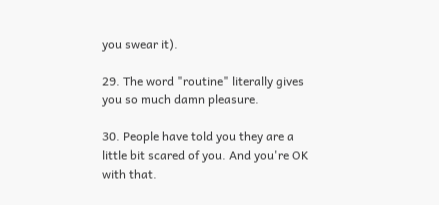you swear it).

29. The word "routine" literally gives you so much damn pleasure.

30. People have told you they are a little bit scared of you. And you're OK with that.